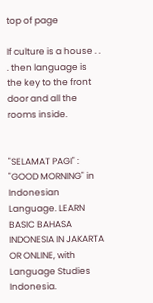top of page

If culture is a house . . . then language is the key to the front door and all the rooms inside.


"SELAMAT PAGI" : "GOOD MORNING" in Indonesian Language. LEARN BASIC BAHASA INDONESIA IN JAKARTA OR ONLINE, with Language Studies Indonesia.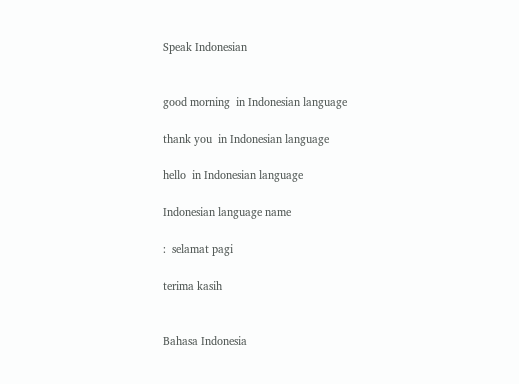Speak Indonesian


good morning  in Indonesian language

thank you  in Indonesian language

hello  in Indonesian language

Indonesian language name

:  selamat pagi

terima kasih


Bahasa Indonesia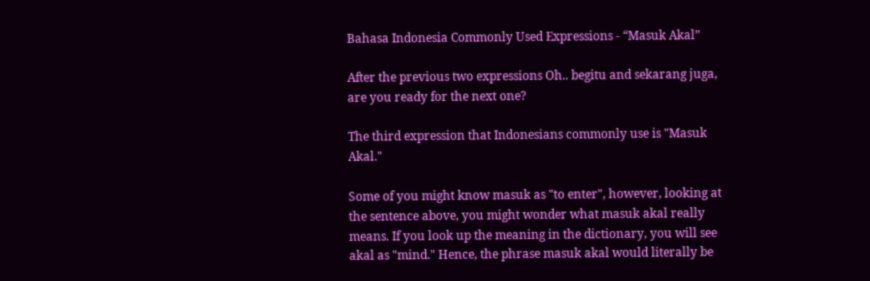Bahasa Indonesia Commonly Used Expressions - “Masuk Akal”

After the previous two expressions Oh.. begitu and sekarang juga, are you ready for the next one?

The third expression that Indonesians commonly use is "Masuk Akal."

Some of you might know masuk as "to enter", however, looking at the sentence above, you might wonder what masuk akal really means. If you look up the meaning in the dictionary, you will see akal as "mind." Hence, the phrase masuk akal would literally be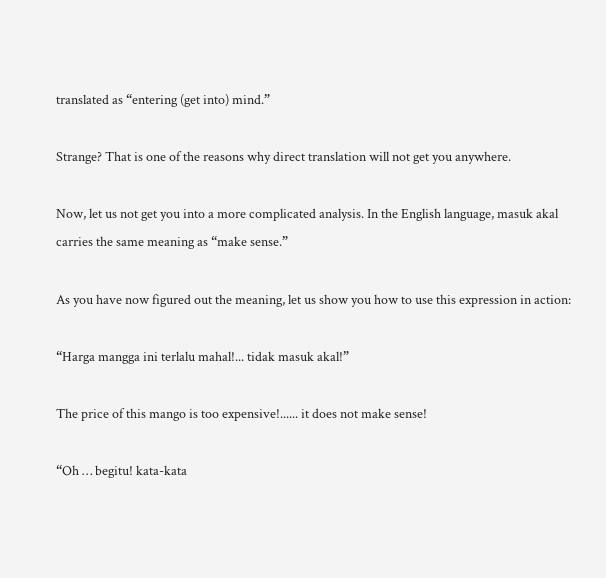translated as “entering (get into) mind.”

Strange? That is one of the reasons why direct translation will not get you anywhere.

Now, let us not get you into a more complicated analysis. In the English language, masuk akal carries the same meaning as “make sense.”

As you have now figured out the meaning, let us show you how to use this expression in action:

“Harga mangga ini terlalu mahal!... tidak masuk akal!”

The price of this mango is too expensive!...... it does not make sense!

“Oh … begitu! kata-kata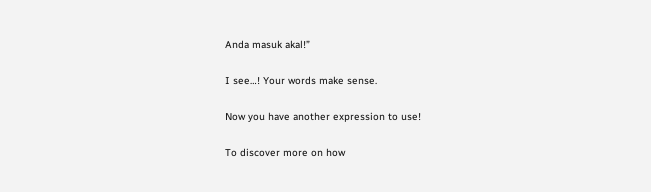Anda masuk akal!”

I see…! Your words make sense.

Now you have another expression to use!

To discover more on how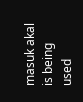masuk akal is being used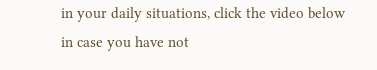in your daily situations, click the video below in case you have not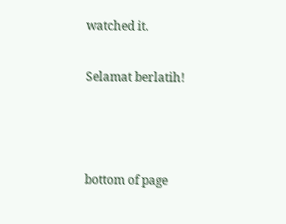watched it.

Selamat berlatih!



bottom of page